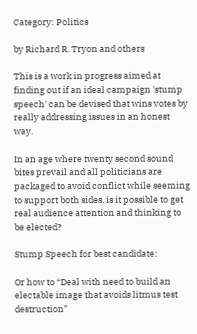Category: Politics

by Richard R. Tryon and others

This is a work in progress aimed at finding out if an ideal campaign 'stump speech' can be devised that wins votes by really addressing issues in an honest way.

In an age where twenty second sound bites prevail and all politicians are packaged to avoid conflict while seeming to support both sides, is it possible to get real audience attention and thinking to be elected?

Stump Speech for best candidate:

Or how to “Deal with need to build an electable image that avoids litmus test destruction”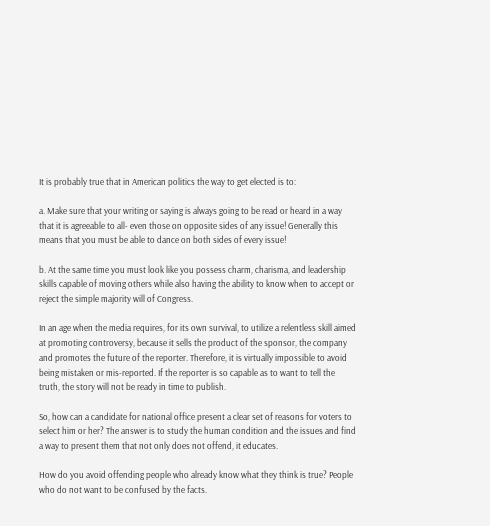It is probably true that in American politics the way to get elected is to:

a. Make sure that your writing or saying is always going to be read or heard in a way that it is agreeable to all- even those on opposite sides of any issue! Generally this means that you must be able to dance on both sides of every issue!

b. At the same time you must look like you possess charm, charisma, and leadership skills capable of moving others while also having the ability to know when to accept or reject the simple majority will of Congress.

In an age when the media requires, for its own survival, to utilize a relentless skill aimed at promoting controversy, because it sells the product of the sponsor, the company and promotes the future of the reporter. Therefore, it is virtually impossible to avoid being mistaken or mis-reported. If the reporter is so capable as to want to tell the truth, the story will not be ready in time to publish.

So, how can a candidate for national office present a clear set of reasons for voters to select him or her? The answer is to study the human condition and the issues and find a way to present them that not only does not offend, it educates.

How do you avoid offending people who already know what they think is true? People who do not want to be confused by the facts.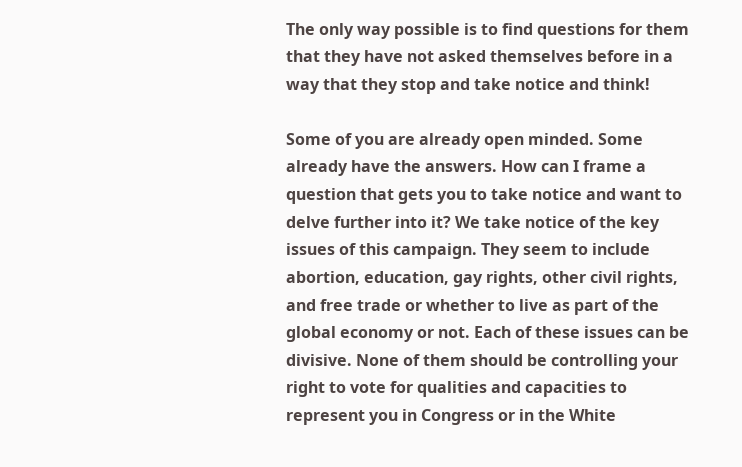The only way possible is to find questions for them that they have not asked themselves before in a way that they stop and take notice and think!

Some of you are already open minded. Some already have the answers. How can I frame a question that gets you to take notice and want to delve further into it? We take notice of the key issues of this campaign. They seem to include abortion, education, gay rights, other civil rights, and free trade or whether to live as part of the global economy or not. Each of these issues can be divisive. None of them should be controlling your right to vote for qualities and capacities to represent you in Congress or in the White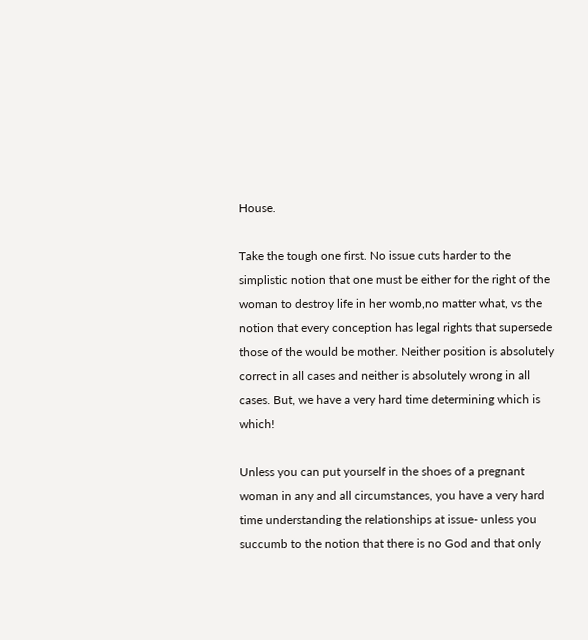House.

Take the tough one first. No issue cuts harder to the simplistic notion that one must be either for the right of the woman to destroy life in her womb,no matter what, vs the notion that every conception has legal rights that supersede those of the would be mother. Neither position is absolutely correct in all cases and neither is absolutely wrong in all cases. But, we have a very hard time determining which is which!

Unless you can put yourself in the shoes of a pregnant woman in any and all circumstances, you have a very hard time understanding the relationships at issue- unless you succumb to the notion that there is no God and that only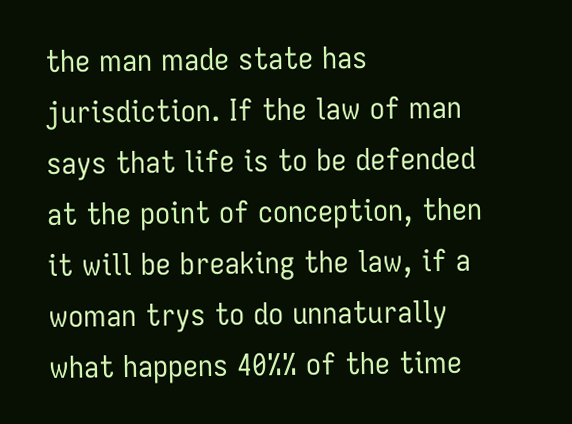the man made state has jurisdiction. If the law of man says that life is to be defended at the point of conception, then it will be breaking the law, if a woman trys to do unnaturally what happens 40%% of the time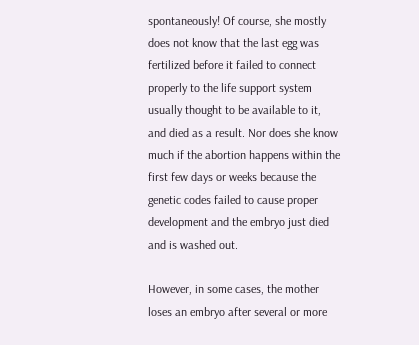spontaneously! Of course, she mostly does not know that the last egg was fertilized before it failed to connect properly to the life support system usually thought to be available to it, and died as a result. Nor does she know much if the abortion happens within the first few days or weeks because the genetic codes failed to cause proper development and the embryo just died and is washed out.

However, in some cases, the mother loses an embryo after several or more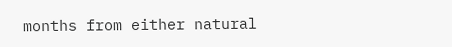months from either natural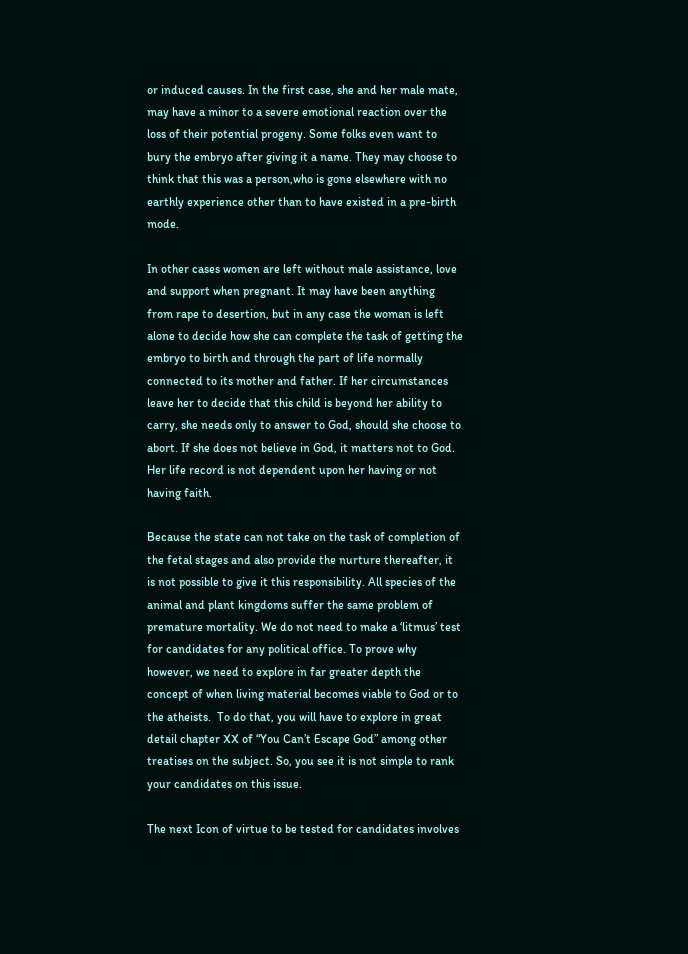or induced causes. In the first case, she and her male mate, may have a minor to a severe emotional reaction over the loss of their potential progeny. Some folks even want to bury the embryo after giving it a name. They may choose to think that this was a person,who is gone elsewhere with no earthly experience other than to have existed in a pre-birth mode.

In other cases women are left without male assistance, love and support when pregnant. It may have been anything from rape to desertion, but in any case the woman is left alone to decide how she can complete the task of getting the embryo to birth and through the part of life normally connected to its mother and father. If her circumstances leave her to decide that this child is beyond her ability to carry, she needs only to answer to God, should she choose to abort. If she does not believe in God, it matters not to God. Her life record is not dependent upon her having or not having faith.

Because the state can not take on the task of completion of the fetal stages and also provide the nurture thereafter, it is not possible to give it this responsibility. All species of the animal and plant kingdoms suffer the same problem of premature mortality. We do not need to make a ‘litmus’ test for candidates for any political office. To prove why however, we need to explore in far greater depth the concept of when living material becomes viable to God or to the atheists.  To do that, you will have to explore in great detail chapter XX of “You Can’t Escape God” among other treatises on the subject. So, you see it is not simple to rank your candidates on this issue.

The next Icon of virtue to be tested for candidates involves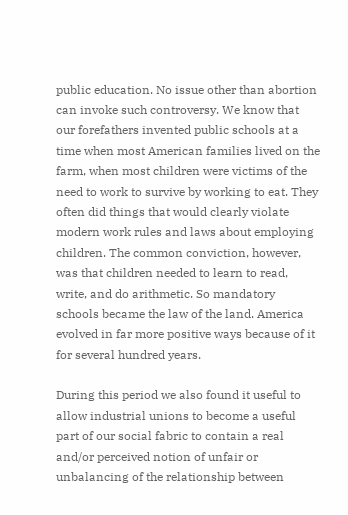public education. No issue other than abortion can invoke such controversy. We know that our forefathers invented public schools at a time when most American families lived on the farm, when most children were victims of the need to work to survive by working to eat. They often did things that would clearly violate modern work rules and laws about employing children. The common conviction, however, was that children needed to learn to read, write, and do arithmetic. So mandatory schools became the law of the land. America evolved in far more positive ways because of it for several hundred years.

During this period we also found it useful to allow industrial unions to become a useful part of our social fabric to contain a real and/or perceived notion of unfair or unbalancing of the relationship between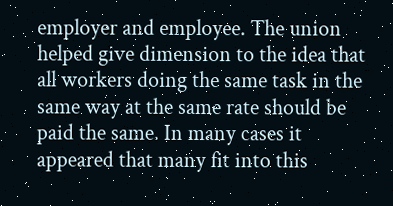employer and employee. The union helped give dimension to the idea that all workers doing the same task in the same way at the same rate should be paid the same. In many cases it appeared that many fit into this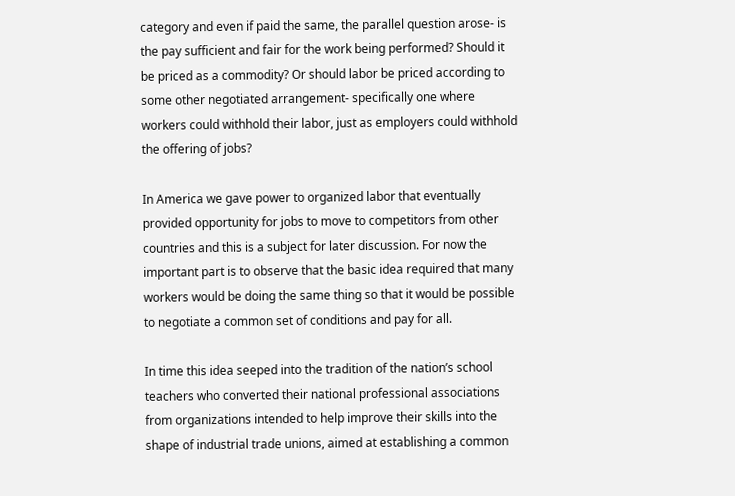category and even if paid the same, the parallel question arose- is the pay sufficient and fair for the work being performed? Should it be priced as a commodity? Or should labor be priced according to some other negotiated arrangement- specifically one where workers could withhold their labor, just as employers could withhold the offering of jobs?

In America we gave power to organized labor that eventually provided opportunity for jobs to move to competitors from other countries and this is a subject for later discussion. For now the important part is to observe that the basic idea required that many workers would be doing the same thing so that it would be possible to negotiate a common set of conditions and pay for all.

In time this idea seeped into the tradition of the nation’s school teachers who converted their national professional associations from organizations intended to help improve their skills into the shape of industrial trade unions, aimed at establishing a common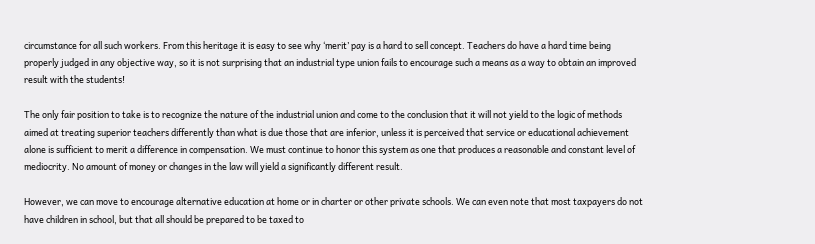circumstance for all such workers. From this heritage it is easy to see why ‘merit’ pay is a hard to sell concept. Teachers do have a hard time being properly judged in any objective way, so it is not surprising that an industrial type union fails to encourage such a means as a way to obtain an improved result with the students!

The only fair position to take is to recognize the nature of the industrial union and come to the conclusion that it will not yield to the logic of methods aimed at treating superior teachers differently than what is due those that are inferior, unless it is perceived that service or educational achievement alone is sufficient to merit a difference in compensation. We must continue to honor this system as one that produces a reasonable and constant level of mediocrity. No amount of money or changes in the law will yield a significantly different result.

However, we can move to encourage alternative education at home or in charter or other private schools. We can even note that most taxpayers do not have children in school, but that all should be prepared to be taxed to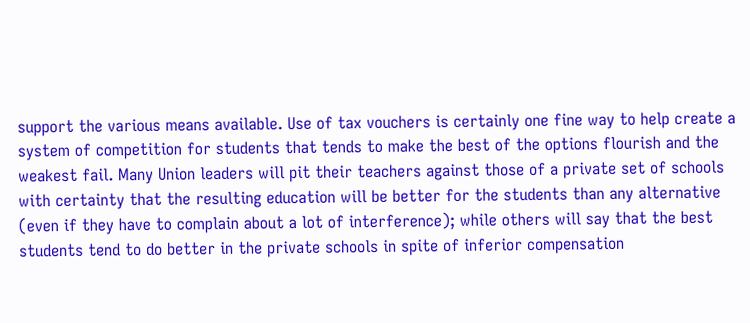support the various means available. Use of tax vouchers is certainly one fine way to help create a system of competition for students that tends to make the best of the options flourish and the weakest fail. Many Union leaders will pit their teachers against those of a private set of schools with certainty that the resulting education will be better for the students than any alternative (even if they have to complain about a lot of interference); while others will say that the best students tend to do better in the private schools in spite of inferior compensation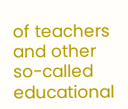of teachers and other so-called educational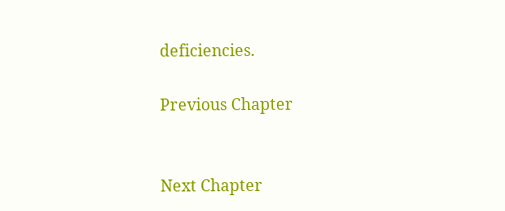deficiencies.

Previous Chapter


Next Chapter